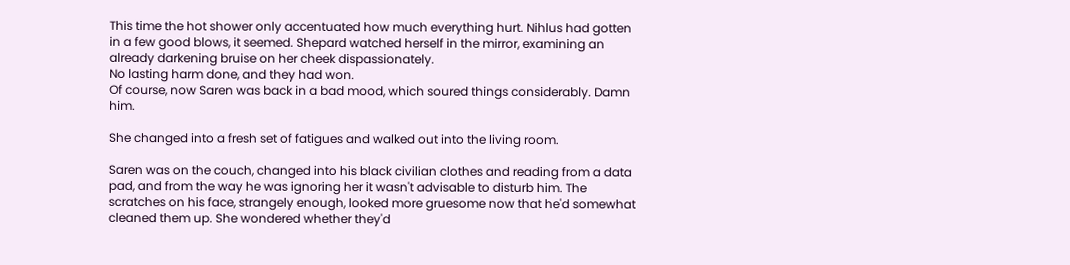This time the hot shower only accentuated how much everything hurt. Nihlus had gotten in a few good blows, it seemed. Shepard watched herself in the mirror, examining an already darkening bruise on her cheek dispassionately.
No lasting harm done, and they had won.
Of course, now Saren was back in a bad mood, which soured things considerably. Damn him.

She changed into a fresh set of fatigues and walked out into the living room.

Saren was on the couch, changed into his black civilian clothes and reading from a data pad, and from the way he was ignoring her it wasn't advisable to disturb him. The scratches on his face, strangely enough, looked more gruesome now that he'd somewhat cleaned them up. She wondered whether they'd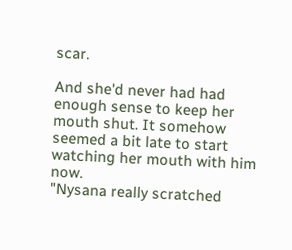scar.

And she'd never had had enough sense to keep her mouth shut. It somehow seemed a bit late to start watching her mouth with him now.
"Nysana really scratched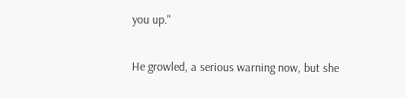you up."

He growled, a serious warning now, but she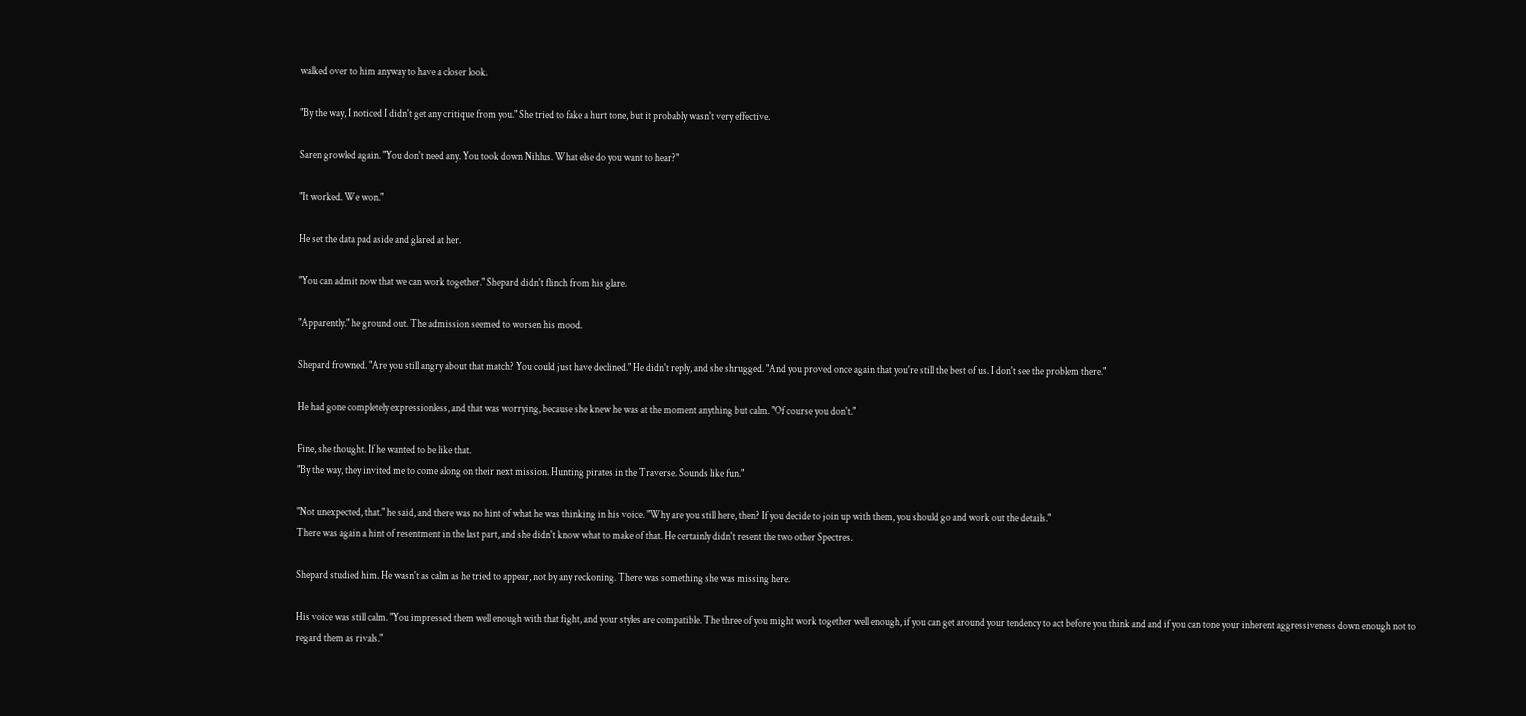walked over to him anyway to have a closer look.

"By the way, I noticed I didn't get any critique from you." She tried to fake a hurt tone, but it probably wasn't very effective.

Saren growled again. "You don't need any. You took down Nihlus. What else do you want to hear?"

"It worked. We won."

He set the data pad aside and glared at her.

"You can admit now that we can work together." Shepard didn't flinch from his glare.

"Apparently." he ground out. The admission seemed to worsen his mood.

Shepard frowned. "Are you still angry about that match? You could just have declined." He didn't reply, and she shrugged. "And you proved once again that you're still the best of us. I don't see the problem there."

He had gone completely expressionless, and that was worrying, because she knew he was at the moment anything but calm. "Of course you don't."

Fine, she thought. If he wanted to be like that.
"By the way, they invited me to come along on their next mission. Hunting pirates in the Traverse. Sounds like fun."

"Not unexpected, that." he said, and there was no hint of what he was thinking in his voice. "Why are you still here, then? If you decide to join up with them, you should go and work out the details."
There was again a hint of resentment in the last part, and she didn't know what to make of that. He certainly didn't resent the two other Spectres.

Shepard studied him. He wasn't as calm as he tried to appear, not by any reckoning. There was something she was missing here.

His voice was still calm. "You impressed them well enough with that fight, and your styles are compatible. The three of you might work together well enough, if you can get around your tendency to act before you think and and if you can tone your inherent aggressiveness down enough not to regard them as rivals."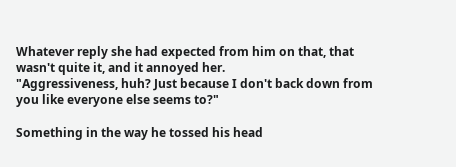Whatever reply she had expected from him on that, that wasn't quite it, and it annoyed her.
"Aggressiveness, huh? Just because I don't back down from you like everyone else seems to?"

Something in the way he tossed his head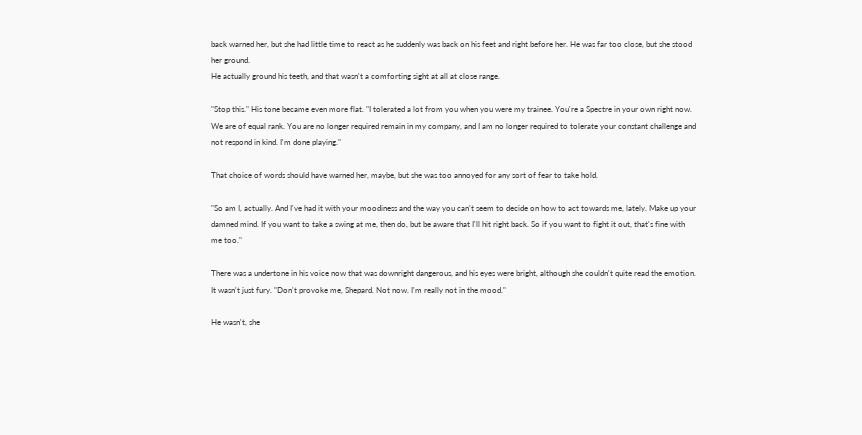back warned her, but she had little time to react as he suddenly was back on his feet and right before her. He was far too close, but she stood her ground.
He actually ground his teeth, and that wasn't a comforting sight at all at close range.

"Stop this." His tone became even more flat. "I tolerated a lot from you when you were my trainee. You're a Spectre in your own right now. We are of equal rank. You are no longer required remain in my company, and I am no longer required to tolerate your constant challenge and not respond in kind. I'm done playing."

That choice of words should have warned her, maybe, but she was too annoyed for any sort of fear to take hold.

"So am I, actually. And I've had it with your moodiness and the way you can't seem to decide on how to act towards me, lately. Make up your damned mind. If you want to take a swing at me, then do, but be aware that I'll hit right back. So if you want to fight it out, that's fine with me too."

There was a undertone in his voice now that was downright dangerous, and his eyes were bright, although she couldn't quite read the emotion. It wasn't just fury. "Don't provoke me, Shepard. Not now. I'm really not in the mood."

He wasn't, she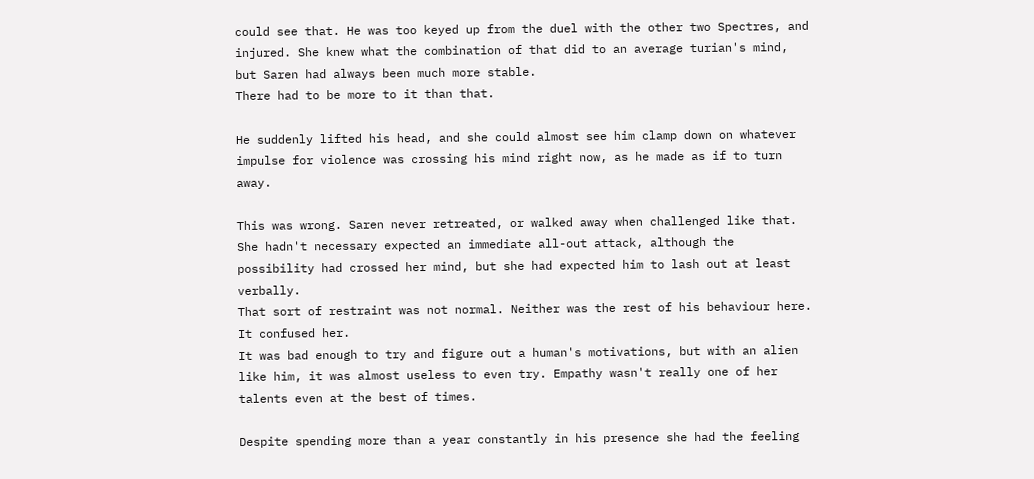could see that. He was too keyed up from the duel with the other two Spectres, and injured. She knew what the combination of that did to an average turian's mind, but Saren had always been much more stable.
There had to be more to it than that.

He suddenly lifted his head, and she could almost see him clamp down on whatever impulse for violence was crossing his mind right now, as he made as if to turn away.

This was wrong. Saren never retreated, or walked away when challenged like that. She hadn't necessary expected an immediate all-out attack, although the possibility had crossed her mind, but she had expected him to lash out at least verbally.
That sort of restraint was not normal. Neither was the rest of his behaviour here.
It confused her.
It was bad enough to try and figure out a human's motivations, but with an alien like him, it was almost useless to even try. Empathy wasn't really one of her talents even at the best of times.

Despite spending more than a year constantly in his presence she had the feeling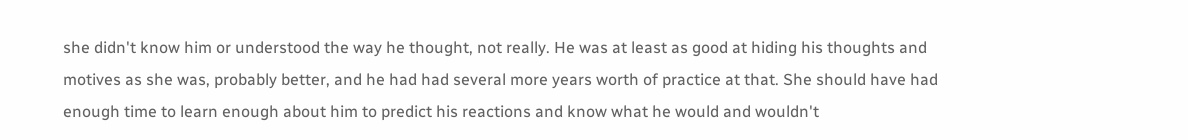she didn't know him or understood the way he thought, not really. He was at least as good at hiding his thoughts and motives as she was, probably better, and he had had several more years worth of practice at that. She should have had enough time to learn enough about him to predict his reactions and know what he would and wouldn't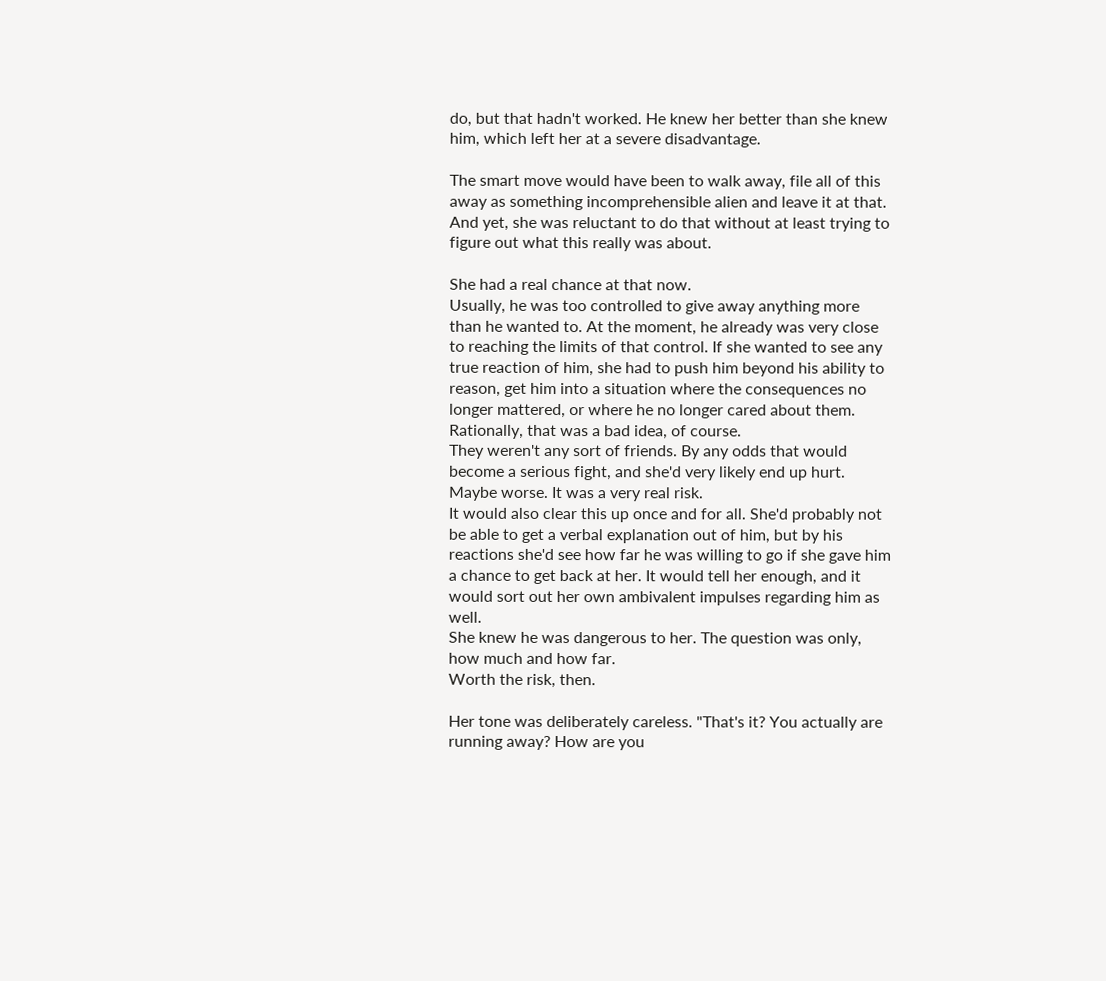do, but that hadn't worked. He knew her better than she knew him, which left her at a severe disadvantage.

The smart move would have been to walk away, file all of this away as something incomprehensible alien and leave it at that. And yet, she was reluctant to do that without at least trying to figure out what this really was about.

She had a real chance at that now.
Usually, he was too controlled to give away anything more than he wanted to. At the moment, he already was very close to reaching the limits of that control. If she wanted to see any true reaction of him, she had to push him beyond his ability to reason, get him into a situation where the consequences no longer mattered, or where he no longer cared about them. Rationally, that was a bad idea, of course.
They weren't any sort of friends. By any odds that would become a serious fight, and she'd very likely end up hurt. Maybe worse. It was a very real risk.
It would also clear this up once and for all. She'd probably not be able to get a verbal explanation out of him, but by his reactions she'd see how far he was willing to go if she gave him a chance to get back at her. It would tell her enough, and it would sort out her own ambivalent impulses regarding him as well.
She knew he was dangerous to her. The question was only, how much and how far.
Worth the risk, then.

Her tone was deliberately careless. "That's it? You actually are running away? How are you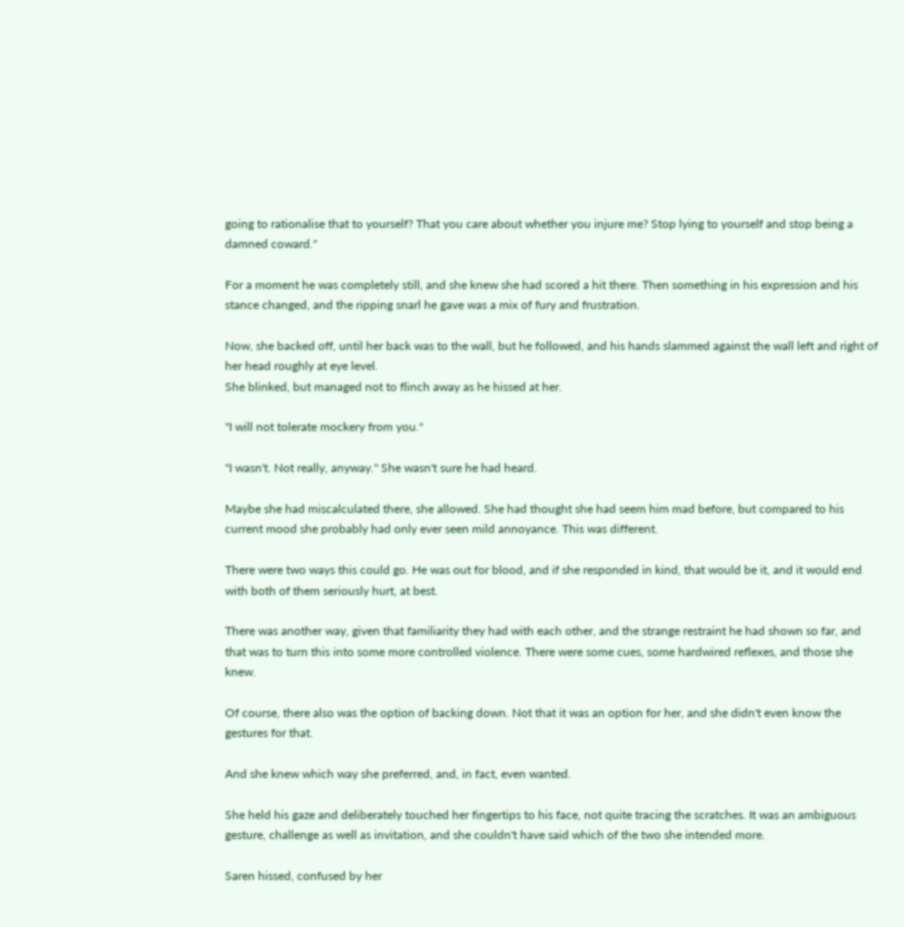going to rationalise that to yourself? That you care about whether you injure me? Stop lying to yourself and stop being a damned coward."

For a moment he was completely still, and she knew she had scored a hit there. Then something in his expression and his stance changed, and the ripping snarl he gave was a mix of fury and frustration.

Now, she backed off, until her back was to the wall, but he followed, and his hands slammed against the wall left and right of her head roughly at eye level.
She blinked, but managed not to flinch away as he hissed at her.

"I will not tolerate mockery from you."

"I wasn't. Not really, anyway." She wasn't sure he had heard.

Maybe she had miscalculated there, she allowed. She had thought she had seem him mad before, but compared to his current mood she probably had only ever seen mild annoyance. This was different.

There were two ways this could go. He was out for blood, and if she responded in kind, that would be it, and it would end with both of them seriously hurt, at best.

There was another way, given that familiarity they had with each other, and the strange restraint he had shown so far, and that was to turn this into some more controlled violence. There were some cues, some hardwired reflexes, and those she knew.

Of course, there also was the option of backing down. Not that it was an option for her, and she didn't even know the gestures for that.

And she knew which way she preferred, and, in fact, even wanted.

She held his gaze and deliberately touched her fingertips to his face, not quite tracing the scratches. It was an ambiguous gesture, challenge as well as invitation, and she couldn't have said which of the two she intended more.

Saren hissed, confused by her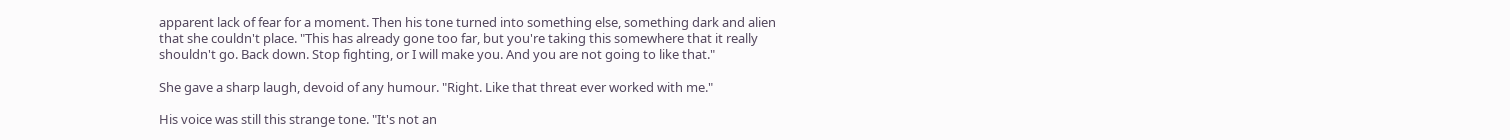apparent lack of fear for a moment. Then his tone turned into something else, something dark and alien that she couldn't place. "This has already gone too far, but you're taking this somewhere that it really shouldn't go. Back down. Stop fighting, or I will make you. And you are not going to like that."

She gave a sharp laugh, devoid of any humour. "Right. Like that threat ever worked with me."

His voice was still this strange tone. "It's not an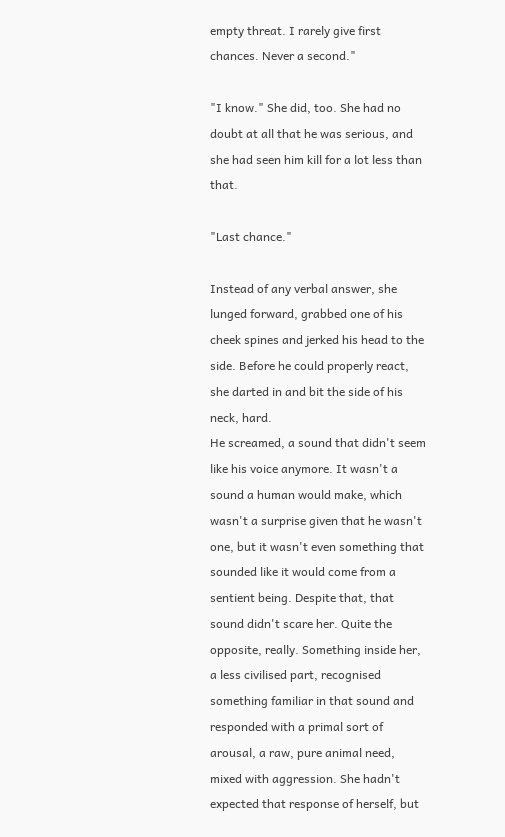empty threat. I rarely give first chances. Never a second."

"I know." She did, too. She had no doubt at all that he was serious, and she had seen him kill for a lot less than that.

"Last chance."

Instead of any verbal answer, she lunged forward, grabbed one of his cheek spines and jerked his head to the side. Before he could properly react, she darted in and bit the side of his neck, hard.
He screamed, a sound that didn't seem like his voice anymore. It wasn't a sound a human would make, which wasn't a surprise given that he wasn't one, but it wasn't even something that sounded like it would come from a sentient being. Despite that, that sound didn't scare her. Quite the opposite, really. Something inside her, a less civilised part, recognised something familiar in that sound and responded with a primal sort of arousal, a raw, pure animal need, mixed with aggression. She hadn't expected that response of herself, but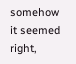somehow it seemed right,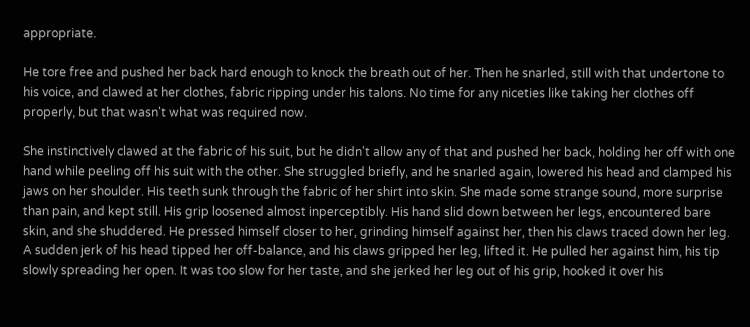appropriate.

He tore free and pushed her back hard enough to knock the breath out of her. Then he snarled, still with that undertone to his voice, and clawed at her clothes, fabric ripping under his talons. No time for any niceties like taking her clothes off properly, but that wasn't what was required now.

She instinctively clawed at the fabric of his suit, but he didn't allow any of that and pushed her back, holding her off with one hand while peeling off his suit with the other. She struggled briefly, and he snarled again, lowered his head and clamped his jaws on her shoulder. His teeth sunk through the fabric of her shirt into skin. She made some strange sound, more surprise than pain, and kept still. His grip loosened almost inperceptibly. His hand slid down between her legs, encountered bare skin, and she shuddered. He pressed himself closer to her, grinding himself against her, then his claws traced down her leg. A sudden jerk of his head tipped her off-balance, and his claws gripped her leg, lifted it. He pulled her against him, his tip slowly spreading her open. It was too slow for her taste, and she jerked her leg out of his grip, hooked it over his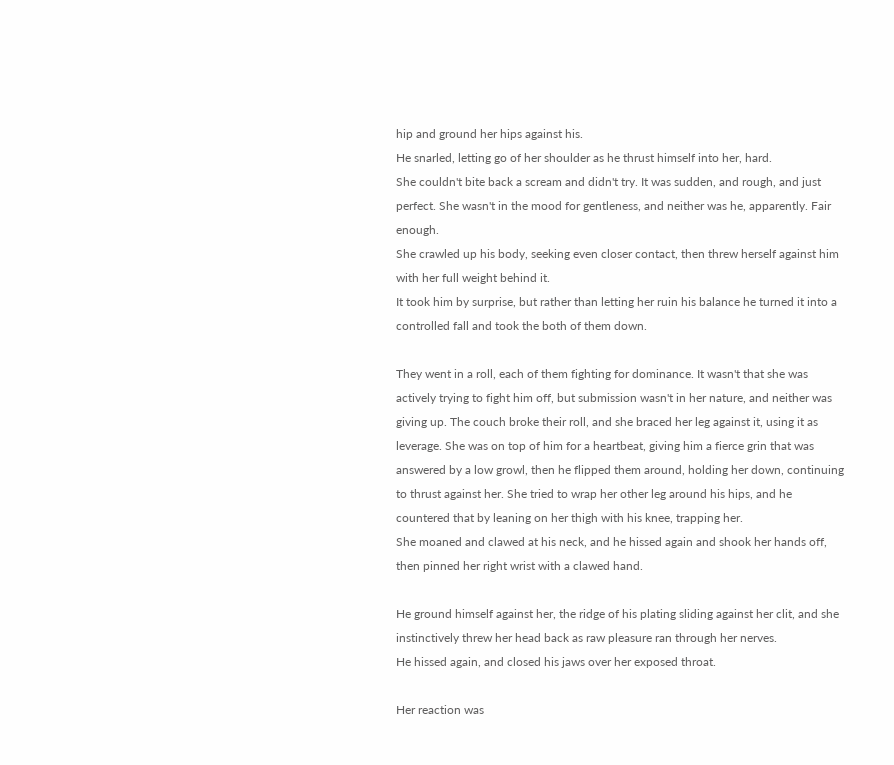hip and ground her hips against his.
He snarled, letting go of her shoulder as he thrust himself into her, hard.
She couldn't bite back a scream and didn't try. It was sudden, and rough, and just perfect. She wasn't in the mood for gentleness, and neither was he, apparently. Fair enough.
She crawled up his body, seeking even closer contact, then threw herself against him with her full weight behind it.
It took him by surprise, but rather than letting her ruin his balance he turned it into a controlled fall and took the both of them down.

They went in a roll, each of them fighting for dominance. It wasn't that she was actively trying to fight him off, but submission wasn't in her nature, and neither was giving up. The couch broke their roll, and she braced her leg against it, using it as leverage. She was on top of him for a heartbeat, giving him a fierce grin that was answered by a low growl, then he flipped them around, holding her down, continuing to thrust against her. She tried to wrap her other leg around his hips, and he countered that by leaning on her thigh with his knee, trapping her.
She moaned and clawed at his neck, and he hissed again and shook her hands off, then pinned her right wrist with a clawed hand.

He ground himself against her, the ridge of his plating sliding against her clit, and she instinctively threw her head back as raw pleasure ran through her nerves.
He hissed again, and closed his jaws over her exposed throat.

Her reaction was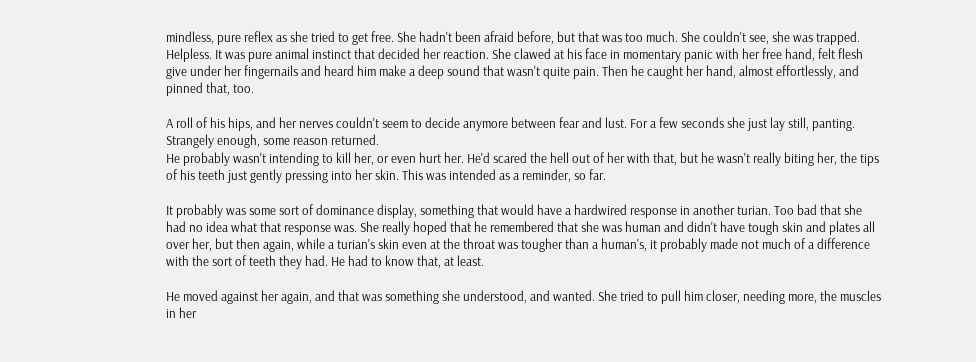mindless, pure reflex as she tried to get free. She hadn't been afraid before, but that was too much. She couldn't see, she was trapped. Helpless. It was pure animal instinct that decided her reaction. She clawed at his face in momentary panic with her free hand, felt flesh give under her fingernails and heard him make a deep sound that wasn't quite pain. Then he caught her hand, almost effortlessly, and pinned that, too.

A roll of his hips, and her nerves couldn't seem to decide anymore between fear and lust. For a few seconds she just lay still, panting.
Strangely enough, some reason returned.
He probably wasn't intending to kill her, or even hurt her. He'd scared the hell out of her with that, but he wasn't really biting her, the tips of his teeth just gently pressing into her skin. This was intended as a reminder, so far.

It probably was some sort of dominance display, something that would have a hardwired response in another turian. Too bad that she had no idea what that response was. She really hoped that he remembered that she was human and didn't have tough skin and plates all over her, but then again, while a turian's skin even at the throat was tougher than a human's, it probably made not much of a difference with the sort of teeth they had. He had to know that, at least.

He moved against her again, and that was something she understood, and wanted. She tried to pull him closer, needing more, the muscles in her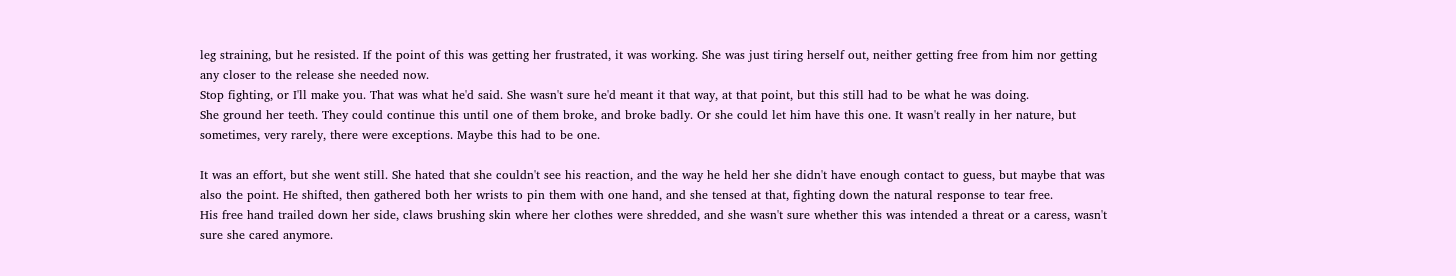leg straining, but he resisted. If the point of this was getting her frustrated, it was working. She was just tiring herself out, neither getting free from him nor getting any closer to the release she needed now.
Stop fighting, or I'll make you. That was what he'd said. She wasn't sure he'd meant it that way, at that point, but this still had to be what he was doing.
She ground her teeth. They could continue this until one of them broke, and broke badly. Or she could let him have this one. It wasn't really in her nature, but sometimes, very rarely, there were exceptions. Maybe this had to be one.

It was an effort, but she went still. She hated that she couldn't see his reaction, and the way he held her she didn't have enough contact to guess, but maybe that was also the point. He shifted, then gathered both her wrists to pin them with one hand, and she tensed at that, fighting down the natural response to tear free.
His free hand trailed down her side, claws brushing skin where her clothes were shredded, and she wasn't sure whether this was intended a threat or a caress, wasn't sure she cared anymore.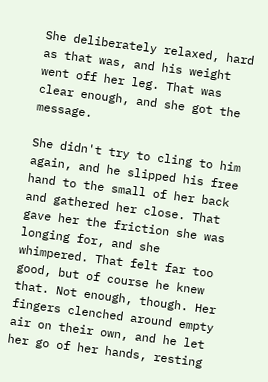She deliberately relaxed, hard as that was, and his weight went off her leg. That was clear enough, and she got the message.

She didn't try to cling to him again, and he slipped his free hand to the small of her back and gathered her close. That gave her the friction she was longing for, and she whimpered. That felt far too good, but of course he knew that. Not enough, though. Her fingers clenched around empty air on their own, and he let her go of her hands, resting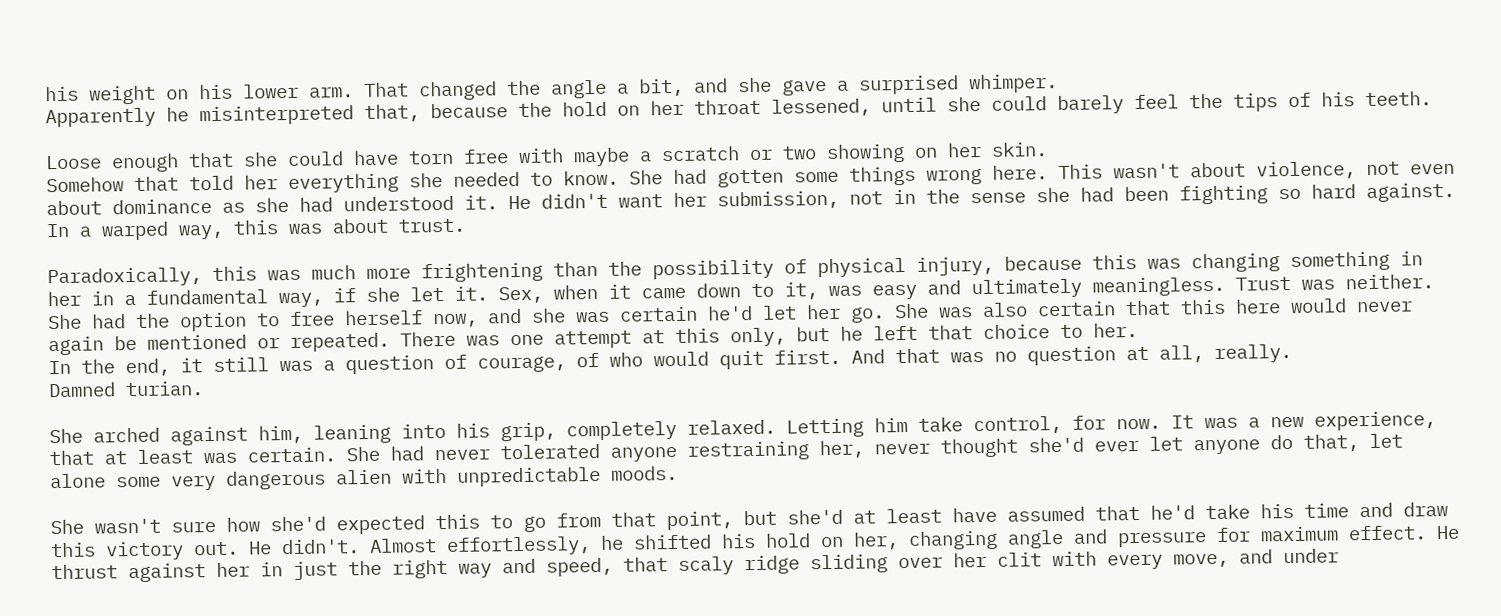his weight on his lower arm. That changed the angle a bit, and she gave a surprised whimper.
Apparently he misinterpreted that, because the hold on her throat lessened, until she could barely feel the tips of his teeth.

Loose enough that she could have torn free with maybe a scratch or two showing on her skin.
Somehow that told her everything she needed to know. She had gotten some things wrong here. This wasn't about violence, not even about dominance as she had understood it. He didn't want her submission, not in the sense she had been fighting so hard against. In a warped way, this was about trust.

Paradoxically, this was much more frightening than the possibility of physical injury, because this was changing something in her in a fundamental way, if she let it. Sex, when it came down to it, was easy and ultimately meaningless. Trust was neither.
She had the option to free herself now, and she was certain he'd let her go. She was also certain that this here would never again be mentioned or repeated. There was one attempt at this only, but he left that choice to her.
In the end, it still was a question of courage, of who would quit first. And that was no question at all, really.
Damned turian.

She arched against him, leaning into his grip, completely relaxed. Letting him take control, for now. It was a new experience, that at least was certain. She had never tolerated anyone restraining her, never thought she'd ever let anyone do that, let alone some very dangerous alien with unpredictable moods.

She wasn't sure how she'd expected this to go from that point, but she'd at least have assumed that he'd take his time and draw this victory out. He didn't. Almost effortlessly, he shifted his hold on her, changing angle and pressure for maximum effect. He thrust against her in just the right way and speed, that scaly ridge sliding over her clit with every move, and under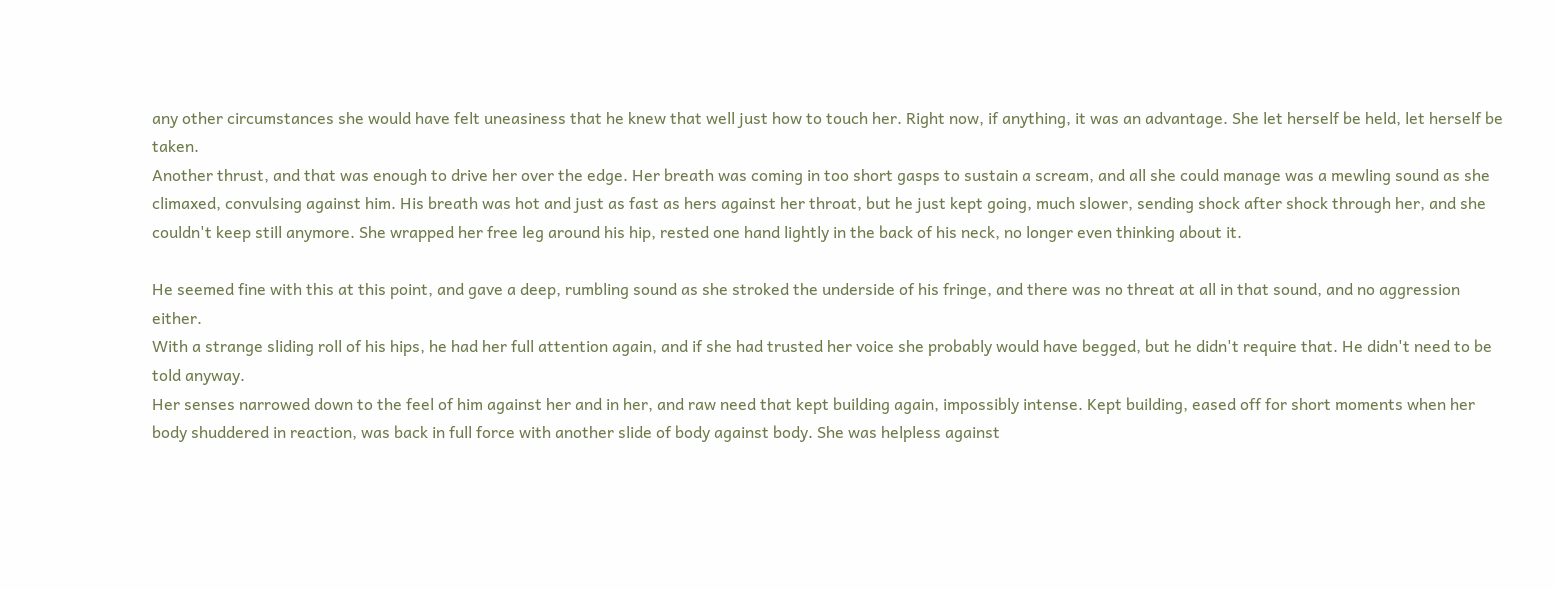any other circumstances she would have felt uneasiness that he knew that well just how to touch her. Right now, if anything, it was an advantage. She let herself be held, let herself be taken.
Another thrust, and that was enough to drive her over the edge. Her breath was coming in too short gasps to sustain a scream, and all she could manage was a mewling sound as she climaxed, convulsing against him. His breath was hot and just as fast as hers against her throat, but he just kept going, much slower, sending shock after shock through her, and she couldn't keep still anymore. She wrapped her free leg around his hip, rested one hand lightly in the back of his neck, no longer even thinking about it.

He seemed fine with this at this point, and gave a deep, rumbling sound as she stroked the underside of his fringe, and there was no threat at all in that sound, and no aggression either.
With a strange sliding roll of his hips, he had her full attention again, and if she had trusted her voice she probably would have begged, but he didn't require that. He didn't need to be told anyway.
Her senses narrowed down to the feel of him against her and in her, and raw need that kept building again, impossibly intense. Kept building, eased off for short moments when her body shuddered in reaction, was back in full force with another slide of body against body. She was helpless against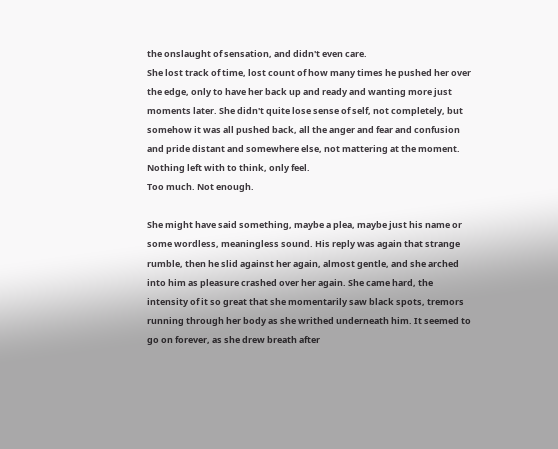the onslaught of sensation, and didn't even care.
She lost track of time, lost count of how many times he pushed her over the edge, only to have her back up and ready and wanting more just moments later. She didn't quite lose sense of self, not completely, but somehow it was all pushed back, all the anger and fear and confusion and pride distant and somewhere else, not mattering at the moment. Nothing left with to think, only feel.
Too much. Not enough.

She might have said something, maybe a plea, maybe just his name or some wordless, meaningless sound. His reply was again that strange rumble, then he slid against her again, almost gentle, and she arched into him as pleasure crashed over her again. She came hard, the intensity of it so great that she momentarily saw black spots, tremors running through her body as she writhed underneath him. It seemed to go on forever, as she drew breath after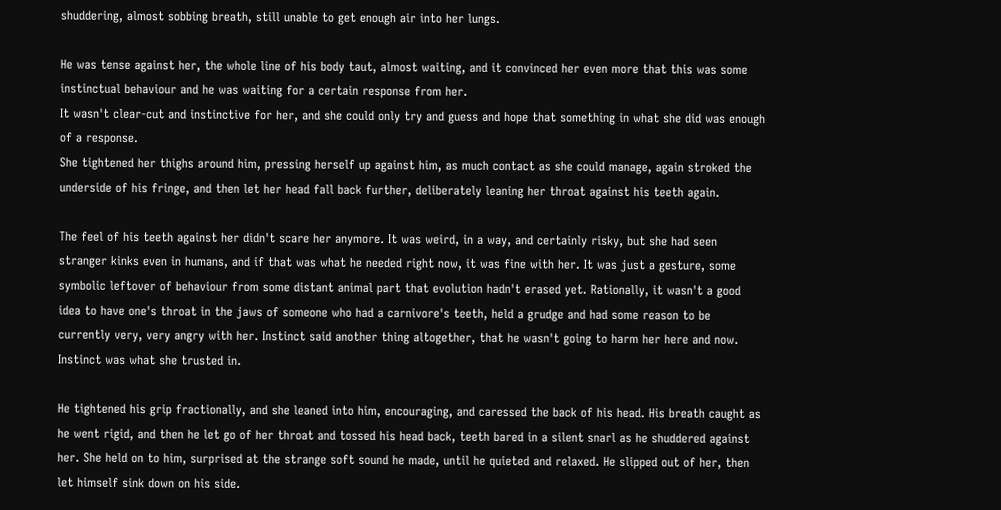shuddering, almost sobbing breath, still unable to get enough air into her lungs.

He was tense against her, the whole line of his body taut, almost waiting, and it convinced her even more that this was some instinctual behaviour and he was waiting for a certain response from her.
It wasn't clear-cut and instinctive for her, and she could only try and guess and hope that something in what she did was enough of a response.
She tightened her thighs around him, pressing herself up against him, as much contact as she could manage, again stroked the underside of his fringe, and then let her head fall back further, deliberately leaning her throat against his teeth again.

The feel of his teeth against her didn't scare her anymore. It was weird, in a way, and certainly risky, but she had seen stranger kinks even in humans, and if that was what he needed right now, it was fine with her. It was just a gesture, some symbolic leftover of behaviour from some distant animal part that evolution hadn't erased yet. Rationally, it wasn't a good idea to have one's throat in the jaws of someone who had a carnivore's teeth, held a grudge and had some reason to be currently very, very angry with her. Instinct said another thing altogether, that he wasn't going to harm her here and now. Instinct was what she trusted in.

He tightened his grip fractionally, and she leaned into him, encouraging, and caressed the back of his head. His breath caught as he went rigid, and then he let go of her throat and tossed his head back, teeth bared in a silent snarl as he shuddered against her. She held on to him, surprised at the strange soft sound he made, until he quieted and relaxed. He slipped out of her, then let himself sink down on his side.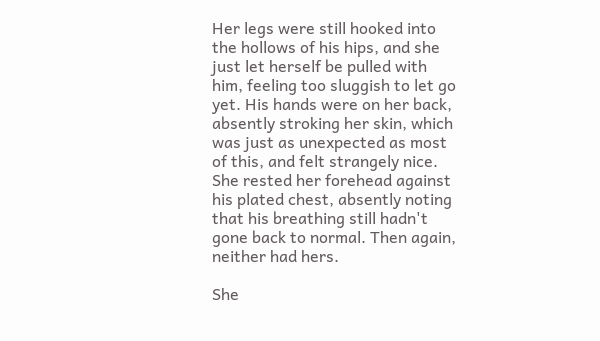Her legs were still hooked into the hollows of his hips, and she just let herself be pulled with him, feeling too sluggish to let go yet. His hands were on her back, absently stroking her skin, which was just as unexpected as most of this, and felt strangely nice.
She rested her forehead against his plated chest, absently noting that his breathing still hadn't gone back to normal. Then again, neither had hers.

She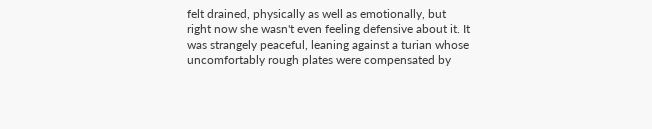felt drained, physically as well as emotionally, but right now she wasn't even feeling defensive about it. It was strangely peaceful, leaning against a turian whose uncomfortably rough plates were compensated by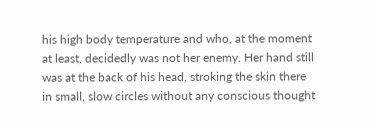his high body temperature and who, at the moment at least, decidedly was not her enemy. Her hand still was at the back of his head, stroking the skin there in small, slow circles without any conscious thought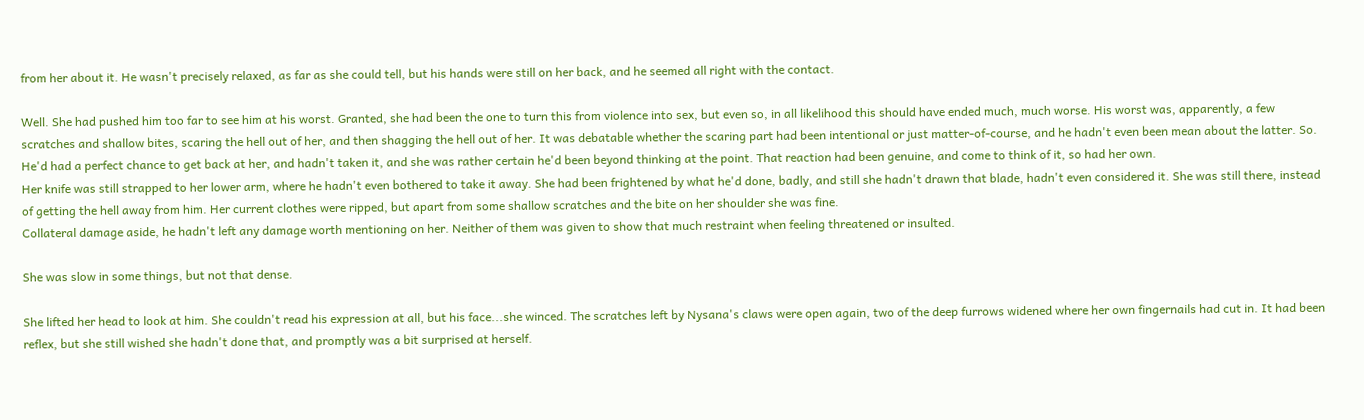from her about it. He wasn't precisely relaxed, as far as she could tell, but his hands were still on her back, and he seemed all right with the contact.

Well. She had pushed him too far to see him at his worst. Granted, she had been the one to turn this from violence into sex, but even so, in all likelihood this should have ended much, much worse. His worst was, apparently, a few scratches and shallow bites, scaring the hell out of her, and then shagging the hell out of her. It was debatable whether the scaring part had been intentional or just matter-of-course, and he hadn't even been mean about the latter. So. He'd had a perfect chance to get back at her, and hadn't taken it, and she was rather certain he'd been beyond thinking at the point. That reaction had been genuine, and come to think of it, so had her own.
Her knife was still strapped to her lower arm, where he hadn't even bothered to take it away. She had been frightened by what he'd done, badly, and still she hadn't drawn that blade, hadn't even considered it. She was still there, instead of getting the hell away from him. Her current clothes were ripped, but apart from some shallow scratches and the bite on her shoulder she was fine.
Collateral damage aside, he hadn't left any damage worth mentioning on her. Neither of them was given to show that much restraint when feeling threatened or insulted.

She was slow in some things, but not that dense.

She lifted her head to look at him. She couldn't read his expression at all, but his face...she winced. The scratches left by Nysana's claws were open again, two of the deep furrows widened where her own fingernails had cut in. It had been reflex, but she still wished she hadn't done that, and promptly was a bit surprised at herself.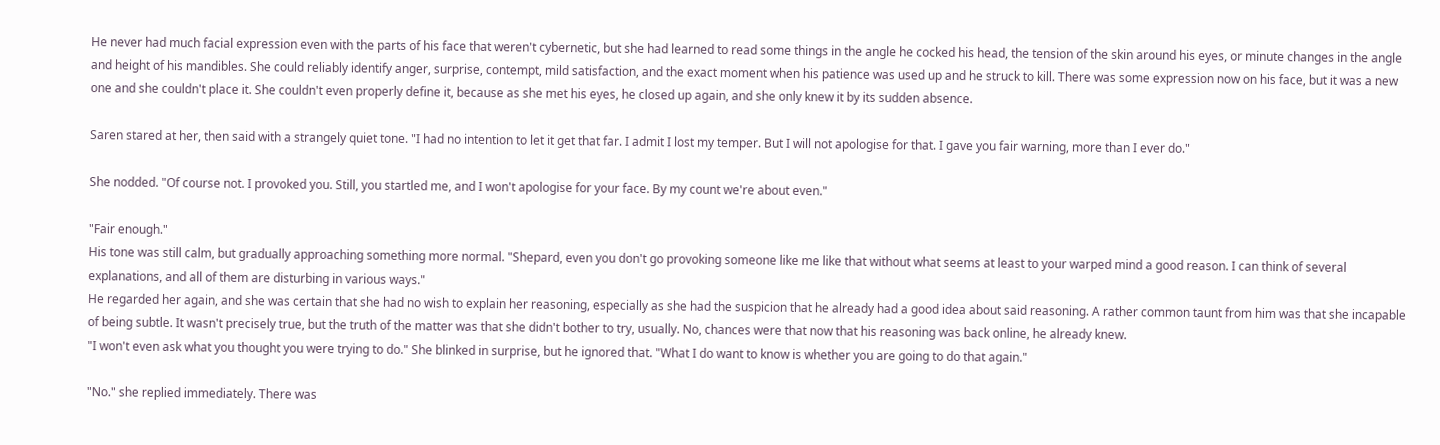He never had much facial expression even with the parts of his face that weren't cybernetic, but she had learned to read some things in the angle he cocked his head, the tension of the skin around his eyes, or minute changes in the angle and height of his mandibles. She could reliably identify anger, surprise, contempt, mild satisfaction, and the exact moment when his patience was used up and he struck to kill. There was some expression now on his face, but it was a new one and she couldn't place it. She couldn't even properly define it, because as she met his eyes, he closed up again, and she only knew it by its sudden absence.

Saren stared at her, then said with a strangely quiet tone. "I had no intention to let it get that far. I admit I lost my temper. But I will not apologise for that. I gave you fair warning, more than I ever do."

She nodded. "Of course not. I provoked you. Still, you startled me, and I won't apologise for your face. By my count we're about even."

"Fair enough."
His tone was still calm, but gradually approaching something more normal. "Shepard, even you don't go provoking someone like me like that without what seems at least to your warped mind a good reason. I can think of several explanations, and all of them are disturbing in various ways."
He regarded her again, and she was certain that she had no wish to explain her reasoning, especially as she had the suspicion that he already had a good idea about said reasoning. A rather common taunt from him was that she incapable of being subtle. It wasn't precisely true, but the truth of the matter was that she didn't bother to try, usually. No, chances were that now that his reasoning was back online, he already knew.
"I won't even ask what you thought you were trying to do." She blinked in surprise, but he ignored that. "What I do want to know is whether you are going to do that again."

"No." she replied immediately. There was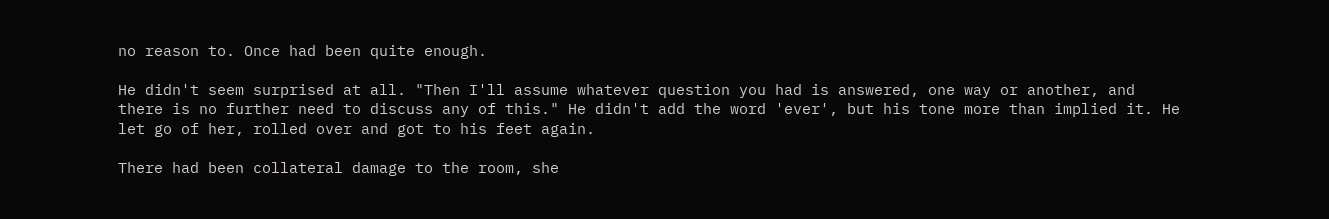no reason to. Once had been quite enough.

He didn't seem surprised at all. "Then I'll assume whatever question you had is answered, one way or another, and there is no further need to discuss any of this." He didn't add the word 'ever', but his tone more than implied it. He let go of her, rolled over and got to his feet again.

There had been collateral damage to the room, she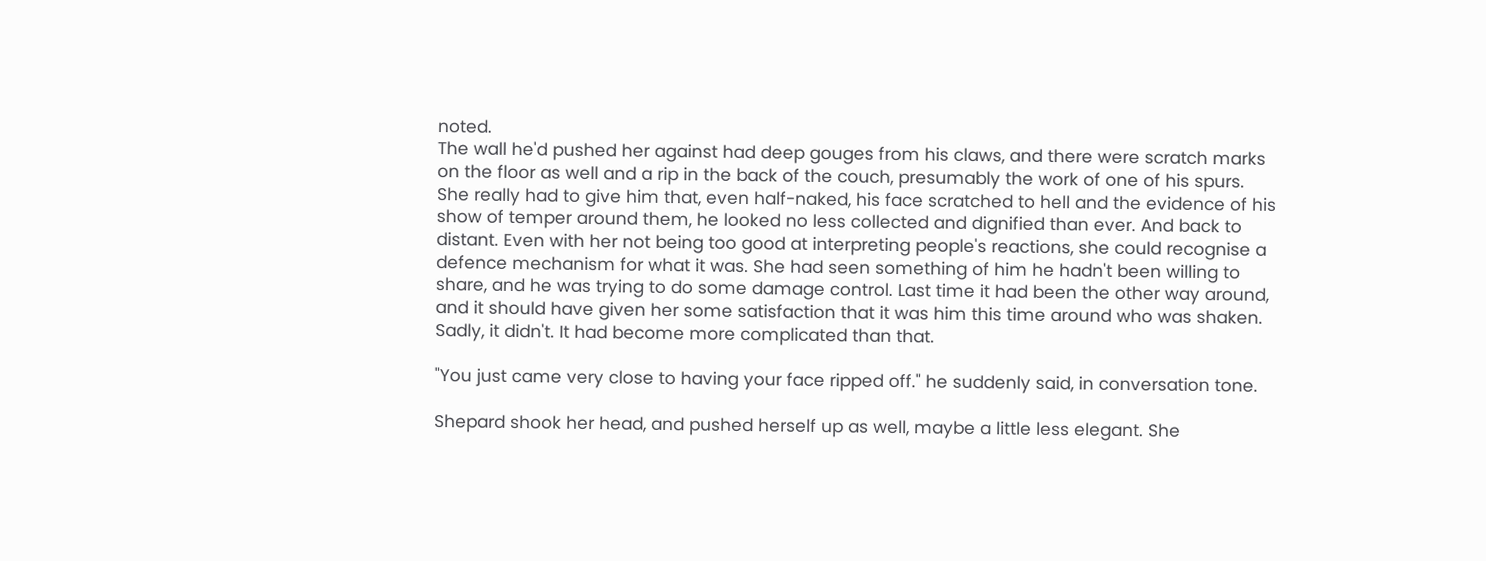noted.
The wall he'd pushed her against had deep gouges from his claws, and there were scratch marks on the floor as well and a rip in the back of the couch, presumably the work of one of his spurs.
She really had to give him that, even half-naked, his face scratched to hell and the evidence of his show of temper around them, he looked no less collected and dignified than ever. And back to distant. Even with her not being too good at interpreting people's reactions, she could recognise a defence mechanism for what it was. She had seen something of him he hadn't been willing to share, and he was trying to do some damage control. Last time it had been the other way around, and it should have given her some satisfaction that it was him this time around who was shaken. Sadly, it didn't. It had become more complicated than that.

"You just came very close to having your face ripped off." he suddenly said, in conversation tone.

Shepard shook her head, and pushed herself up as well, maybe a little less elegant. She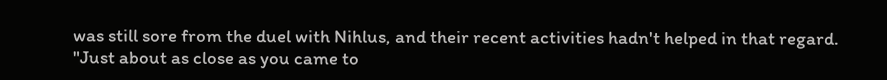was still sore from the duel with Nihlus, and their recent activities hadn't helped in that regard.
"Just about as close as you came to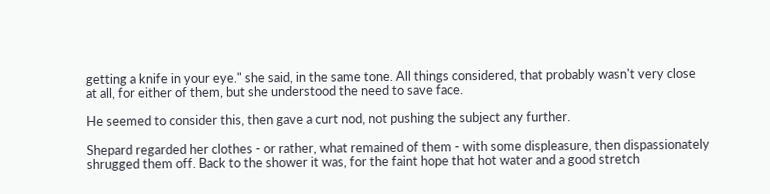getting a knife in your eye." she said, in the same tone. All things considered, that probably wasn't very close at all, for either of them, but she understood the need to save face.

He seemed to consider this, then gave a curt nod, not pushing the subject any further.

Shepard regarded her clothes - or rather, what remained of them - with some displeasure, then dispassionately shrugged them off. Back to the shower it was, for the faint hope that hot water and a good stretch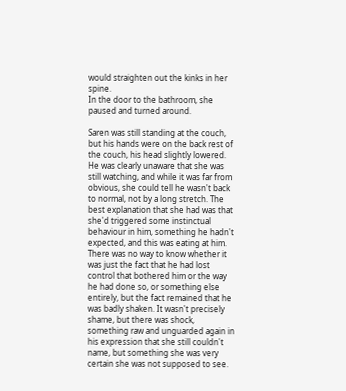would straighten out the kinks in her spine.
In the door to the bathroom, she paused and turned around.

Saren was still standing at the couch, but his hands were on the back rest of the couch, his head slightly lowered. He was clearly unaware that she was still watching, and while it was far from obvious, she could tell he wasn't back to normal, not by a long stretch. The best explanation that she had was that she'd triggered some instinctual behaviour in him, something he hadn't expected, and this was eating at him. There was no way to know whether it was just the fact that he had lost control that bothered him or the way he had done so, or something else entirely, but the fact remained that he was badly shaken. It wasn't precisely shame, but there was shock, something raw and unguarded again in his expression that she still couldn't name, but something she was very certain she was not supposed to see.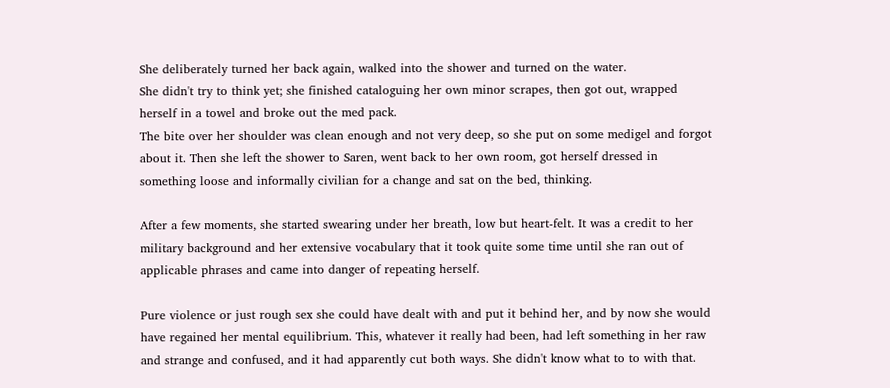She deliberately turned her back again, walked into the shower and turned on the water.
She didn't try to think yet; she finished cataloguing her own minor scrapes, then got out, wrapped herself in a towel and broke out the med pack.
The bite over her shoulder was clean enough and not very deep, so she put on some medigel and forgot about it. Then she left the shower to Saren, went back to her own room, got herself dressed in something loose and informally civilian for a change and sat on the bed, thinking.

After a few moments, she started swearing under her breath, low but heart-felt. It was a credit to her military background and her extensive vocabulary that it took quite some time until she ran out of applicable phrases and came into danger of repeating herself.

Pure violence or just rough sex she could have dealt with and put it behind her, and by now she would have regained her mental equilibrium. This, whatever it really had been, had left something in her raw and strange and confused, and it had apparently cut both ways. She didn't know what to to with that.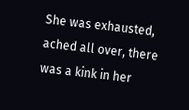She was exhausted, ached all over, there was a kink in her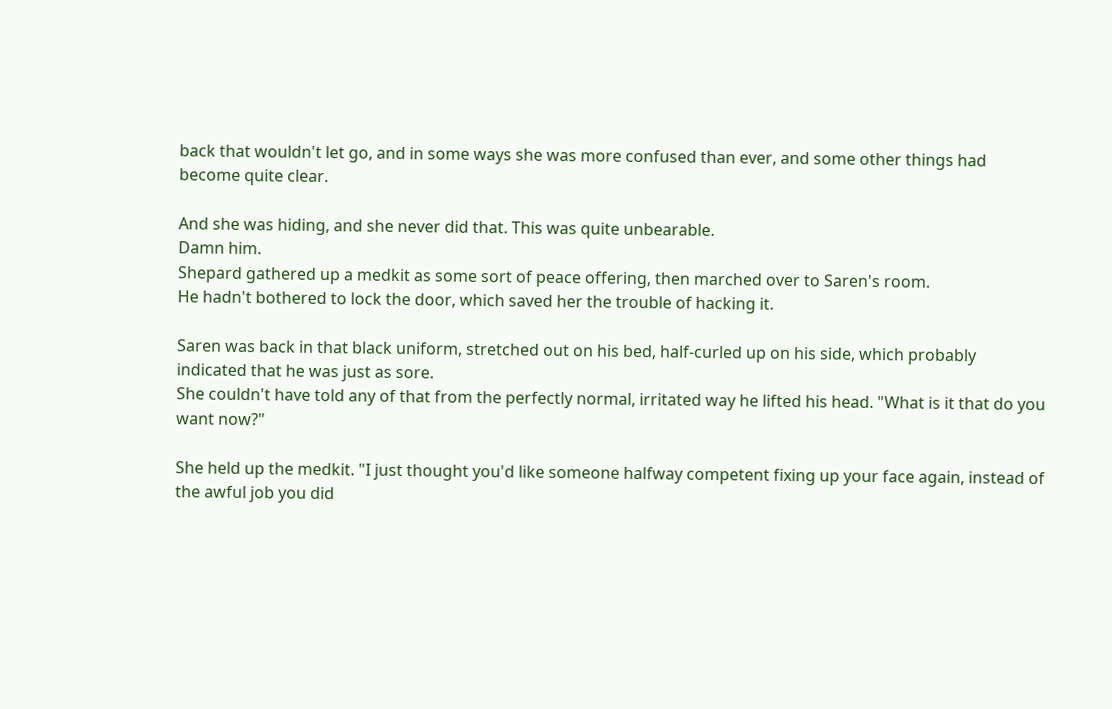back that wouldn't let go, and in some ways she was more confused than ever, and some other things had become quite clear.

And she was hiding, and she never did that. This was quite unbearable.
Damn him.
Shepard gathered up a medkit as some sort of peace offering, then marched over to Saren's room.
He hadn't bothered to lock the door, which saved her the trouble of hacking it.

Saren was back in that black uniform, stretched out on his bed, half-curled up on his side, which probably indicated that he was just as sore.
She couldn't have told any of that from the perfectly normal, irritated way he lifted his head. "What is it that do you want now?"

She held up the medkit. "I just thought you'd like someone halfway competent fixing up your face again, instead of the awful job you did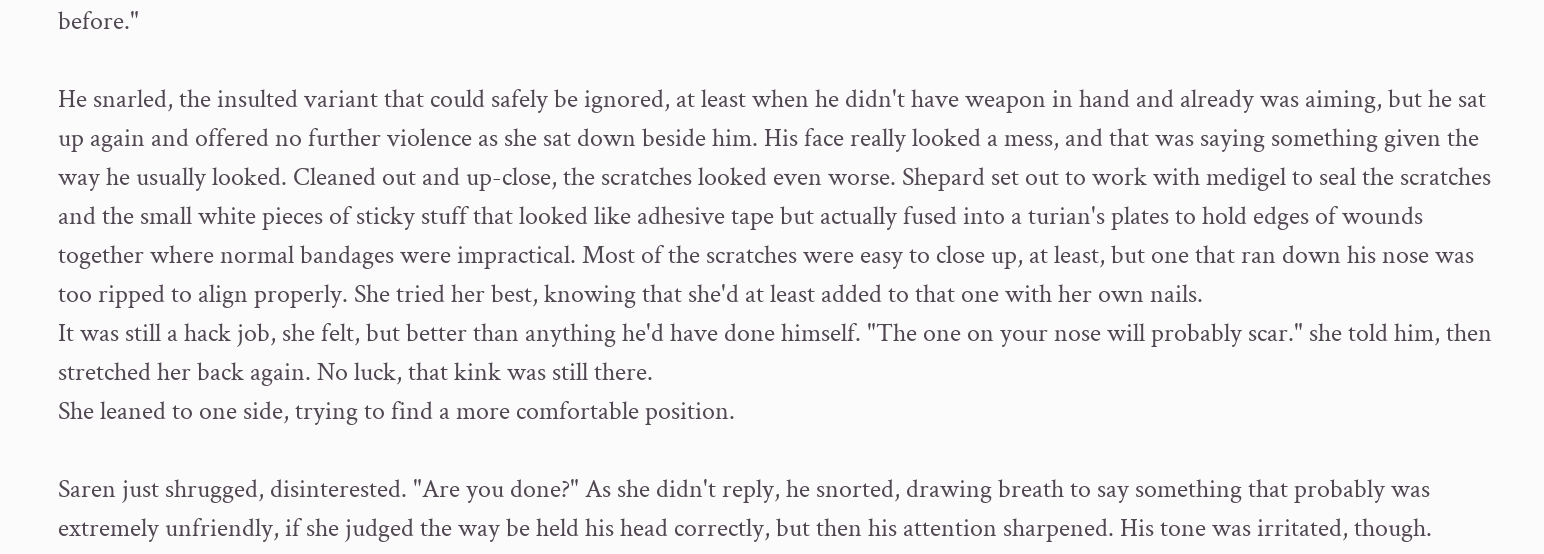before."

He snarled, the insulted variant that could safely be ignored, at least when he didn't have weapon in hand and already was aiming, but he sat up again and offered no further violence as she sat down beside him. His face really looked a mess, and that was saying something given the way he usually looked. Cleaned out and up-close, the scratches looked even worse. Shepard set out to work with medigel to seal the scratches and the small white pieces of sticky stuff that looked like adhesive tape but actually fused into a turian's plates to hold edges of wounds together where normal bandages were impractical. Most of the scratches were easy to close up, at least, but one that ran down his nose was too ripped to align properly. She tried her best, knowing that she'd at least added to that one with her own nails.
It was still a hack job, she felt, but better than anything he'd have done himself. "The one on your nose will probably scar." she told him, then stretched her back again. No luck, that kink was still there.
She leaned to one side, trying to find a more comfortable position.

Saren just shrugged, disinterested. "Are you done?" As she didn't reply, he snorted, drawing breath to say something that probably was extremely unfriendly, if she judged the way be held his head correctly, but then his attention sharpened. His tone was irritated, though.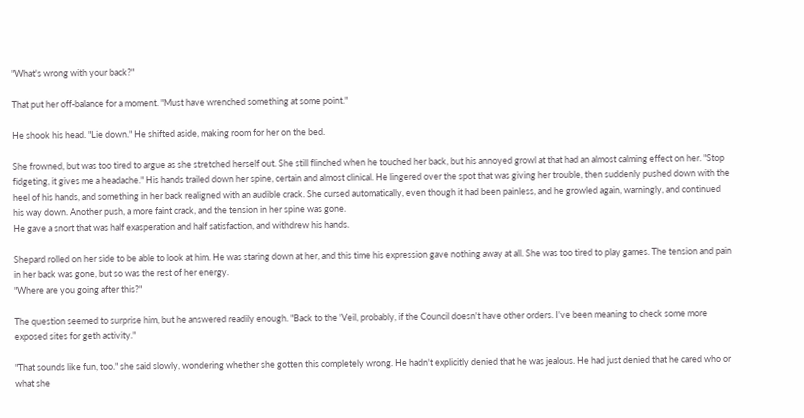"What's wrong with your back?"

That put her off-balance for a moment. "Must have wrenched something at some point."

He shook his head. "Lie down." He shifted aside, making room for her on the bed.

She frowned, but was too tired to argue as she stretched herself out. She still flinched when he touched her back, but his annoyed growl at that had an almost calming effect on her. "Stop fidgeting, it gives me a headache." His hands trailed down her spine, certain and almost clinical. He lingered over the spot that was giving her trouble, then suddenly pushed down with the heel of his hands, and something in her back realigned with an audible crack. She cursed automatically, even though it had been painless, and he growled again, warningly, and continued his way down. Another push, a more faint crack, and the tension in her spine was gone.
He gave a snort that was half exasperation and half satisfaction, and withdrew his hands.

Shepard rolled on her side to be able to look at him. He was staring down at her, and this time his expression gave nothing away at all. She was too tired to play games. The tension and pain in her back was gone, but so was the rest of her energy.
"Where are you going after this?"

The question seemed to surprise him, but he answered readily enough. "Back to the 'Veil, probably, if the Council doesn't have other orders. I've been meaning to check some more exposed sites for geth activity."

"That sounds like fun, too." she said slowly, wondering whether she gotten this completely wrong. He hadn't explicitly denied that he was jealous. He had just denied that he cared who or what she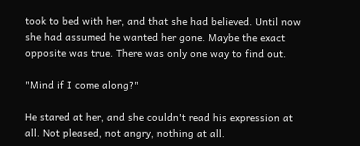took to bed with her, and that she had believed. Until now she had assumed he wanted her gone. Maybe the exact opposite was true. There was only one way to find out.

"Mind if I come along?"

He stared at her, and she couldn't read his expression at all. Not pleased, not angry, nothing at all.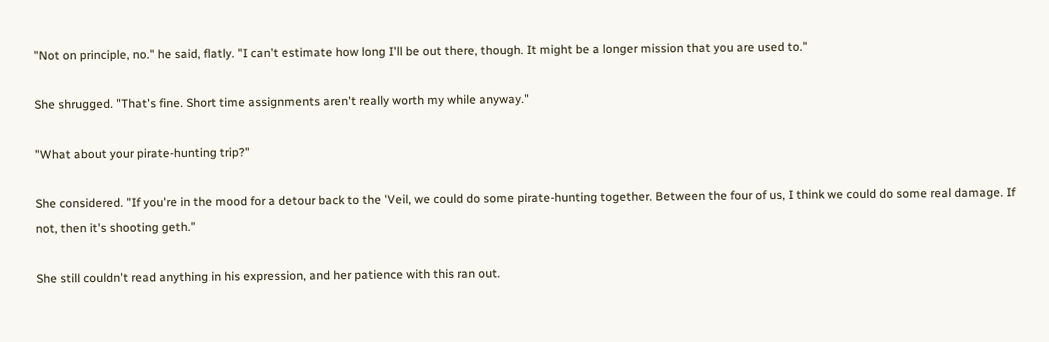"Not on principle, no." he said, flatly. "I can't estimate how long I'll be out there, though. It might be a longer mission that you are used to."

She shrugged. "That's fine. Short time assignments aren't really worth my while anyway."

"What about your pirate-hunting trip?"

She considered. "If you're in the mood for a detour back to the 'Veil, we could do some pirate-hunting together. Between the four of us, I think we could do some real damage. If not, then it's shooting geth."

She still couldn't read anything in his expression, and her patience with this ran out.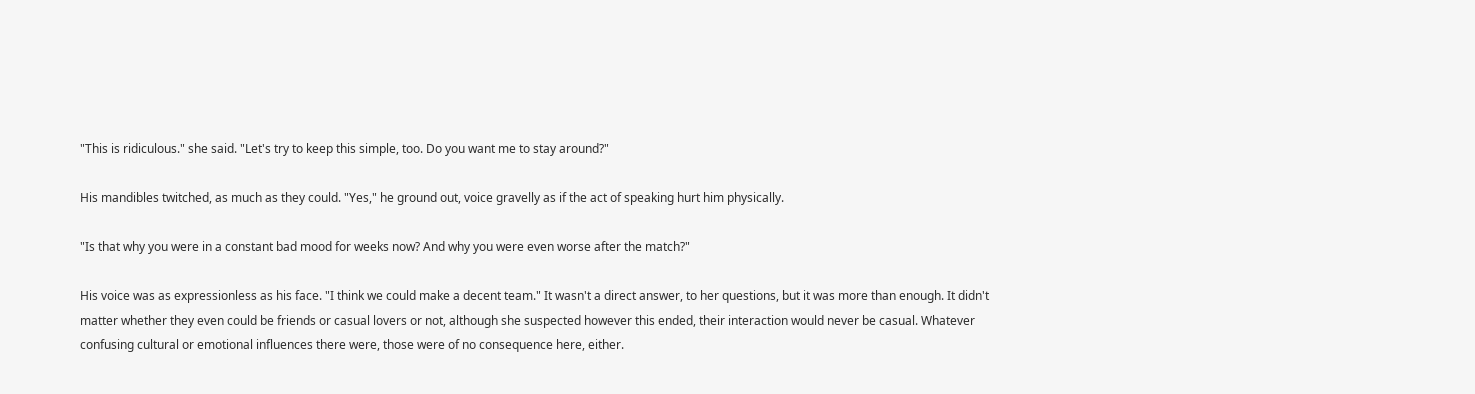"This is ridiculous." she said. "Let's try to keep this simple, too. Do you want me to stay around?"

His mandibles twitched, as much as they could. "Yes," he ground out, voice gravelly as if the act of speaking hurt him physically.

"Is that why you were in a constant bad mood for weeks now? And why you were even worse after the match?"

His voice was as expressionless as his face. "I think we could make a decent team." It wasn't a direct answer, to her questions, but it was more than enough. It didn't matter whether they even could be friends or casual lovers or not, although she suspected however this ended, their interaction would never be casual. Whatever confusing cultural or emotional influences there were, those were of no consequence here, either.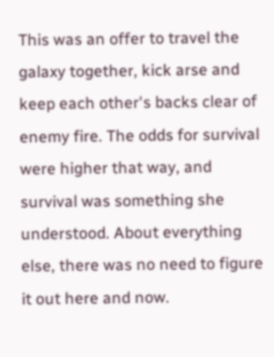This was an offer to travel the galaxy together, kick arse and keep each other's backs clear of enemy fire. The odds for survival were higher that way, and survival was something she understood. About everything else, there was no need to figure it out here and now.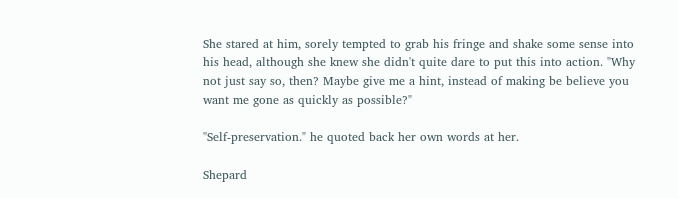She stared at him, sorely tempted to grab his fringe and shake some sense into his head, although she knew she didn't quite dare to put this into action. "Why not just say so, then? Maybe give me a hint, instead of making be believe you want me gone as quickly as possible?"

"Self-preservation." he quoted back her own words at her.

Shepard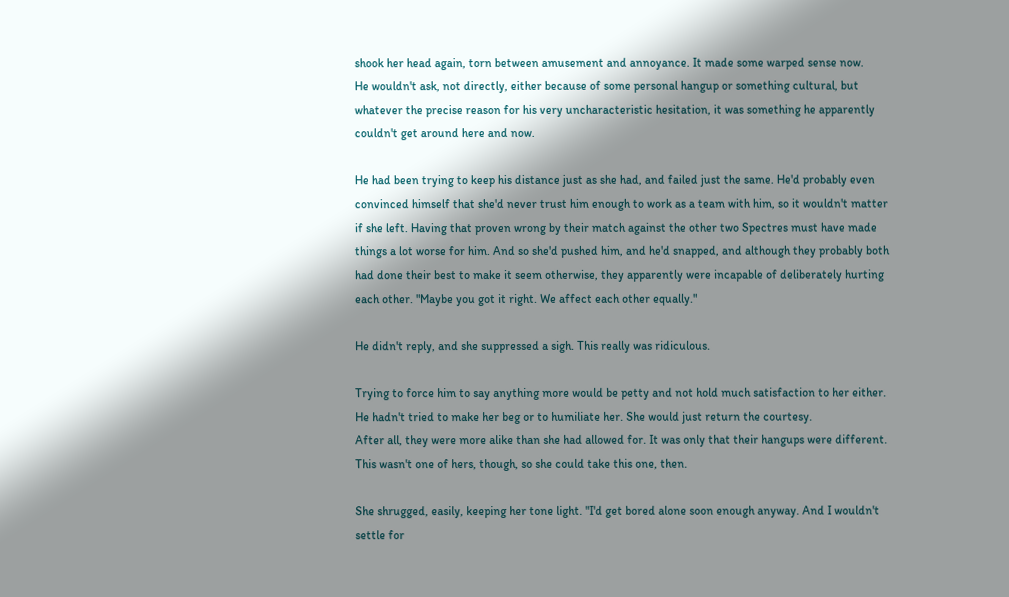shook her head again, torn between amusement and annoyance. It made some warped sense now.
He wouldn't ask, not directly, either because of some personal hangup or something cultural, but whatever the precise reason for his very uncharacteristic hesitation, it was something he apparently couldn't get around here and now.

He had been trying to keep his distance just as she had, and failed just the same. He'd probably even convinced himself that she'd never trust him enough to work as a team with him, so it wouldn't matter if she left. Having that proven wrong by their match against the other two Spectres must have made things a lot worse for him. And so she'd pushed him, and he'd snapped, and although they probably both had done their best to make it seem otherwise, they apparently were incapable of deliberately hurting each other. "Maybe you got it right. We affect each other equally."

He didn't reply, and she suppressed a sigh. This really was ridiculous.

Trying to force him to say anything more would be petty and not hold much satisfaction to her either. He hadn't tried to make her beg or to humiliate her. She would just return the courtesy.
After all, they were more alike than she had allowed for. It was only that their hangups were different. This wasn't one of hers, though, so she could take this one, then.

She shrugged, easily, keeping her tone light. "I'd get bored alone soon enough anyway. And I wouldn't settle for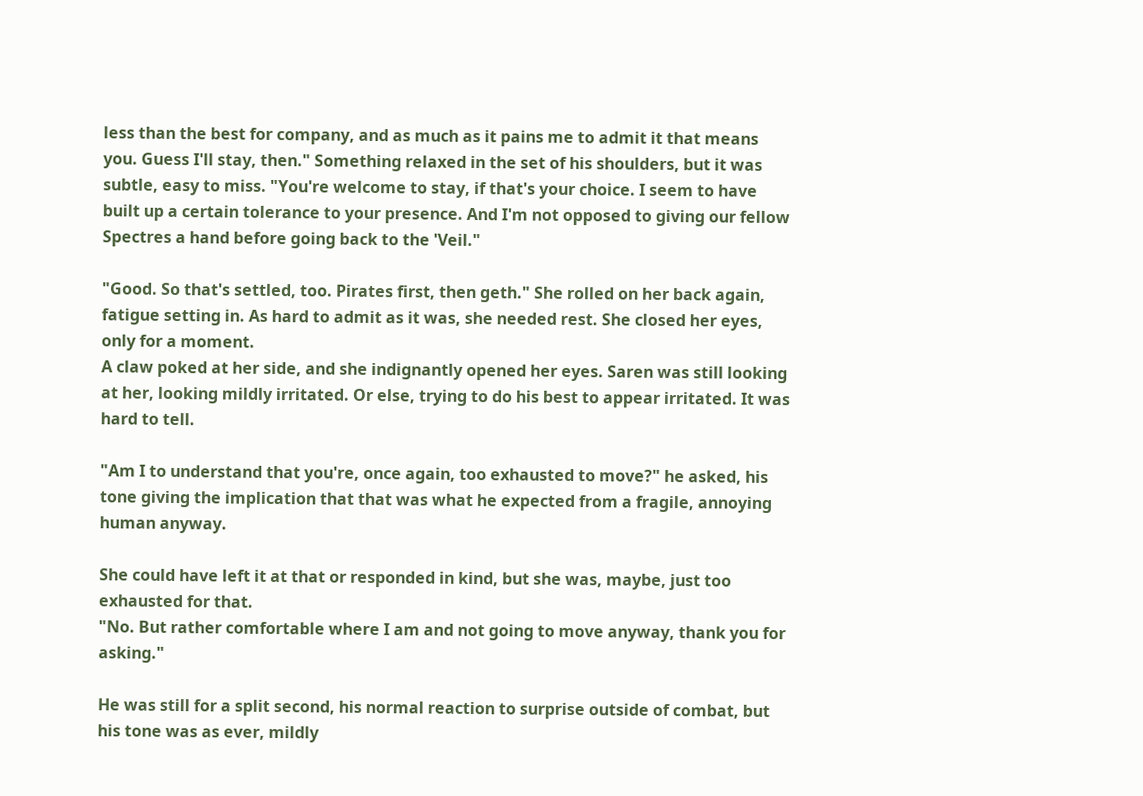less than the best for company, and as much as it pains me to admit it that means you. Guess I'll stay, then." Something relaxed in the set of his shoulders, but it was subtle, easy to miss. "You're welcome to stay, if that's your choice. I seem to have built up a certain tolerance to your presence. And I'm not opposed to giving our fellow Spectres a hand before going back to the 'Veil."

"Good. So that's settled, too. Pirates first, then geth." She rolled on her back again, fatigue setting in. As hard to admit as it was, she needed rest. She closed her eyes, only for a moment.
A claw poked at her side, and she indignantly opened her eyes. Saren was still looking at her, looking mildly irritated. Or else, trying to do his best to appear irritated. It was hard to tell.

"Am I to understand that you're, once again, too exhausted to move?" he asked, his tone giving the implication that that was what he expected from a fragile, annoying human anyway.

She could have left it at that or responded in kind, but she was, maybe, just too exhausted for that.
"No. But rather comfortable where I am and not going to move anyway, thank you for asking."

He was still for a split second, his normal reaction to surprise outside of combat, but his tone was as ever, mildly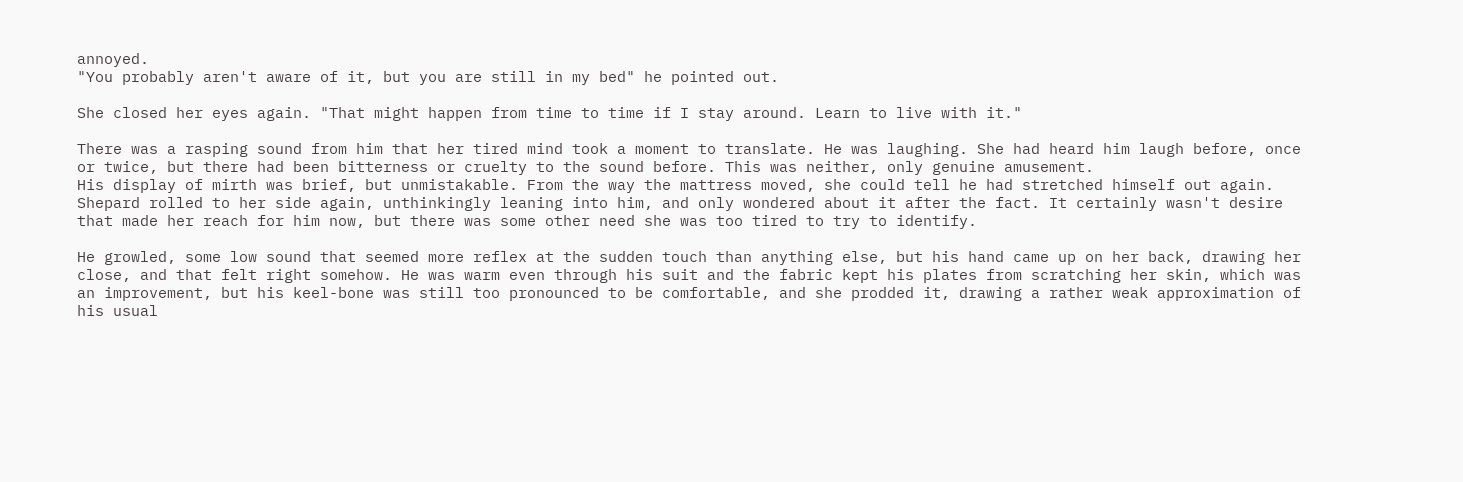annoyed.
"You probably aren't aware of it, but you are still in my bed" he pointed out.

She closed her eyes again. "That might happen from time to time if I stay around. Learn to live with it."

There was a rasping sound from him that her tired mind took a moment to translate. He was laughing. She had heard him laugh before, once or twice, but there had been bitterness or cruelty to the sound before. This was neither, only genuine amusement.
His display of mirth was brief, but unmistakable. From the way the mattress moved, she could tell he had stretched himself out again. Shepard rolled to her side again, unthinkingly leaning into him, and only wondered about it after the fact. It certainly wasn't desire that made her reach for him now, but there was some other need she was too tired to try to identify.

He growled, some low sound that seemed more reflex at the sudden touch than anything else, but his hand came up on her back, drawing her close, and that felt right somehow. He was warm even through his suit and the fabric kept his plates from scratching her skin, which was an improvement, but his keel-bone was still too pronounced to be comfortable, and she prodded it, drawing a rather weak approximation of his usual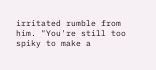irritated rumble from him. "You're still too spiky to make a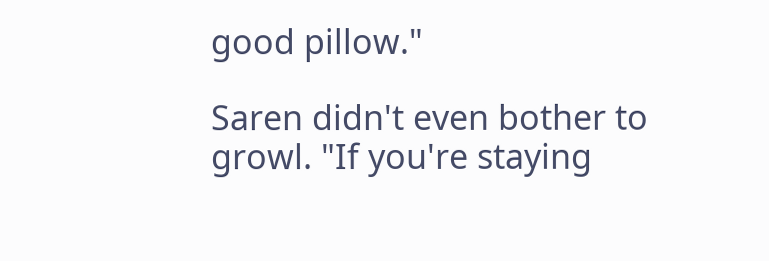good pillow."

Saren didn't even bother to growl. "If you're staying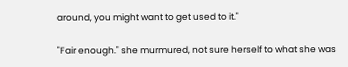around, you might want to get used to it."

"Fair enough." she murmured, not sure herself to what she was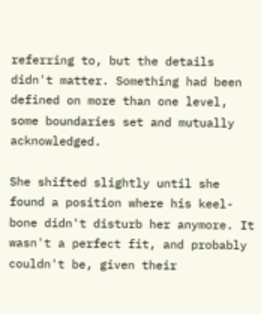referring to, but the details didn't matter. Something had been defined on more than one level, some boundaries set and mutually acknowledged.

She shifted slightly until she found a position where his keel-bone didn't disturb her anymore. It wasn't a perfect fit, and probably couldn't be, given their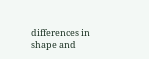differences in shape and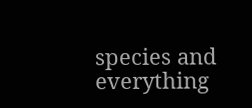species and everything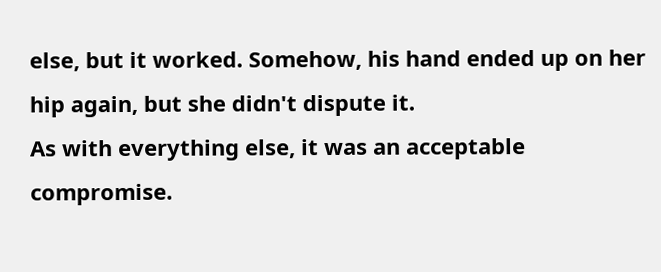else, but it worked. Somehow, his hand ended up on her hip again, but she didn't dispute it.
As with everything else, it was an acceptable compromise.